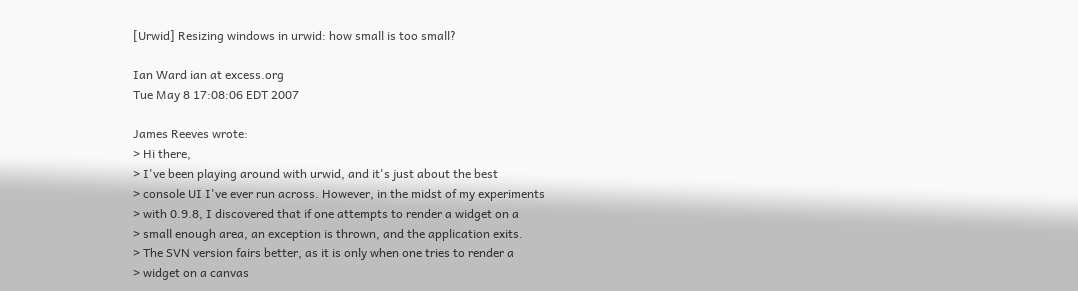[Urwid] Resizing windows in urwid: how small is too small?

Ian Ward ian at excess.org
Tue May 8 17:08:06 EDT 2007

James Reeves wrote:
> Hi there,
> I've been playing around with urwid, and it's just about the best
> console UI I've ever run across. However, in the midst of my experiments
> with 0.9.8, I discovered that if one attempts to render a widget on a
> small enough area, an exception is thrown, and the application exits.
> The SVN version fairs better, as it is only when one tries to render a
> widget on a canvas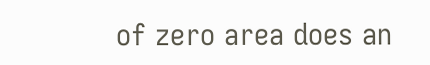of zero area does an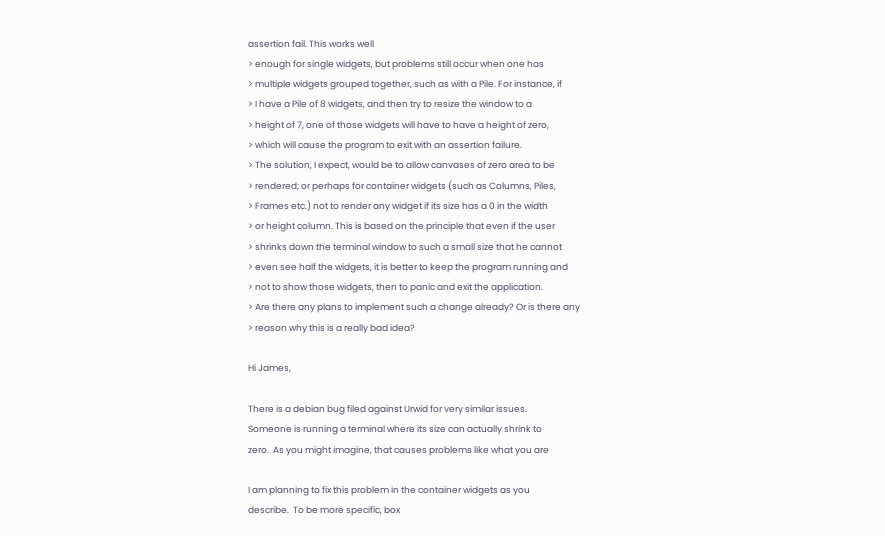assertion fail. This works well
> enough for single widgets, but problems still occur when one has
> multiple widgets grouped together, such as with a Pile. For instance, if
> I have a Pile of 8 widgets, and then try to resize the window to a
> height of 7, one of those widgets will have to have a height of zero,
> which will cause the program to exit with an assertion failure.
> The solution, I expect, would be to allow canvases of zero area to be
> rendered; or perhaps for container widgets (such as Columns, Piles,
> Frames etc.) not to render any widget if its size has a 0 in the width
> or height column. This is based on the principle that even if the user
> shrinks down the terminal window to such a small size that he cannot
> even see half the widgets, it is better to keep the program running and
> not to show those widgets, then to panic and exit the application.
> Are there any plans to implement such a change already? Or is there any
> reason why this is a really bad idea?

Hi James,

There is a debian bug filed against Urwid for very similar issues.
Someone is running a terminal where its size can actually shrink to
zero.  As you might imagine, that causes problems like what you are

I am planning to fix this problem in the container widgets as you
describe.  To be more specific, box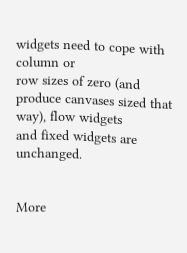widgets need to cope with column or
row sizes of zero (and produce canvases sized that way), flow widgets
and fixed widgets are unchanged.


More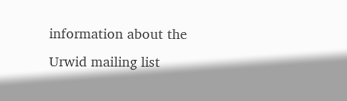information about the Urwid mailing list